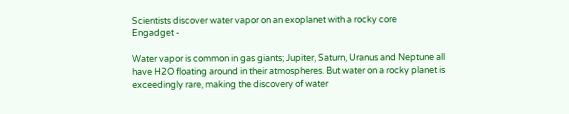Scientists discover water vapor on an exoplanet with a rocky core
Engadget -

Water vapor is common in gas giants; Jupiter, Saturn, Uranus and Neptune all have H2O floating around in their atmospheres. But water on a rocky planet is exceedingly rare, making the discovery of water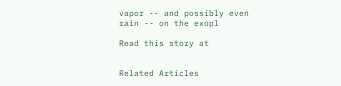vapor -- and possibly even rain -- on the exopl

Read this story at


Related Articles